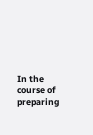In the course of preparing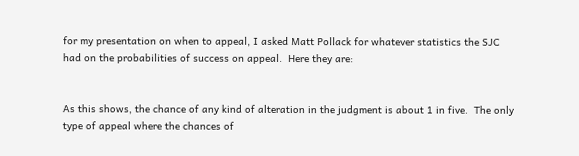for my presentation on when to appeal, I asked Matt Pollack for whatever statistics the SJC had on the probabilities of success on appeal.  Here they are:


As this shows, the chance of any kind of alteration in the judgment is about 1 in five.  The only type of appeal where the chances of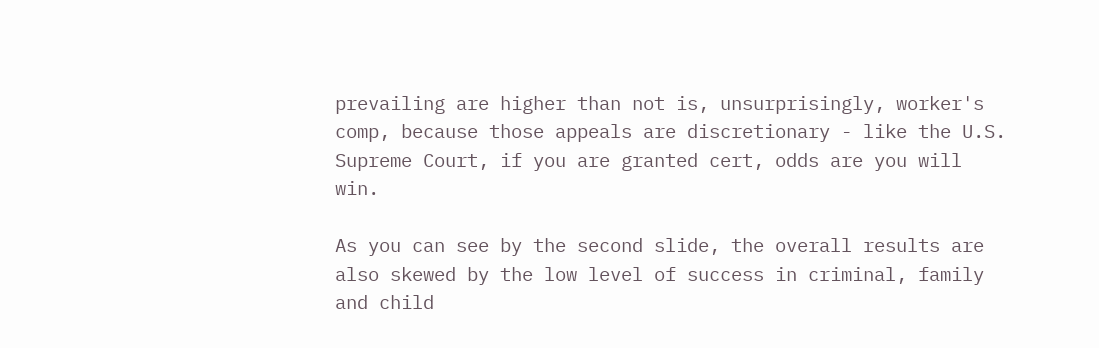prevailing are higher than not is, unsurprisingly, worker's comp, because those appeals are discretionary - like the U.S. Supreme Court, if you are granted cert, odds are you will win.

As you can see by the second slide, the overall results are also skewed by the low level of success in criminal, family and child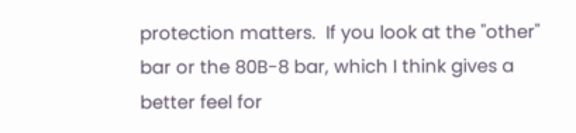protection matters.  If you look at the "other" bar or the 80B-8 bar, which I think gives a better feel for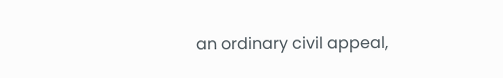an ordinary civil appeal,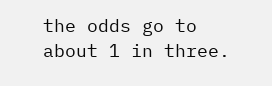the odds go to about 1 in three.